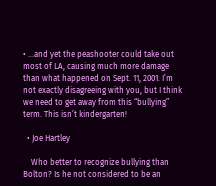• …and yet the peashooter could take out most of LA, causing much more damage than what happened on Sept. 11, 2001. I’m not exactly disagreeing with you, but I think we need to get away from this “bullying” term. This isn’t kindergarten!

  • Joe Hartley

    Who better to recognize bullying than Bolton? Is he not considered to be an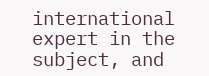international expert in the subject, and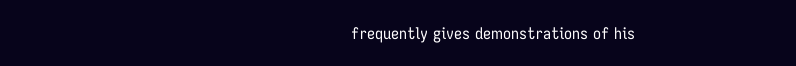frequently gives demonstrations of his